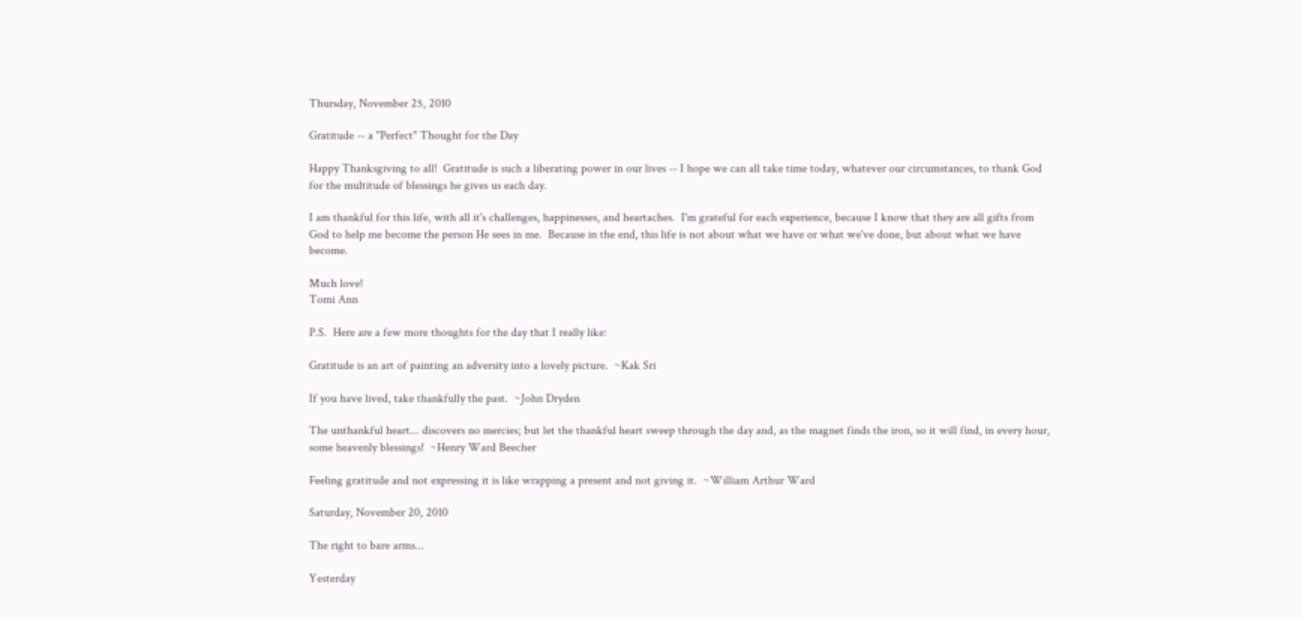Thursday, November 25, 2010

Gratitude -- a "Perfect" Thought for the Day

Happy Thanksgiving to all!  Gratitude is such a liberating power in our lives -- I hope we can all take time today, whatever our circumstances, to thank God for the multitude of blessings he gives us each day.

I am thankful for this life, with all it's challenges, happinesses, and heartaches.  I'm grateful for each experience, because I know that they are all gifts from God to help me become the person He sees in me.  Because in the end, this life is not about what we have or what we've done, but about what we have become.

Much love!
Tomi Ann

P.S.  Here are a few more thoughts for the day that I really like:

Gratitude is an art of painting an adversity into a lovely picture.  ~Kak Sri

If you have lived, take thankfully the past.  ~John Dryden

The unthankful heart... discovers no mercies; but let the thankful heart sweep through the day and, as the magnet finds the iron, so it will find, in every hour, some heavenly blessings!  ~Henry Ward Beecher

Feeling gratitude and not expressing it is like wrapping a present and not giving it.  ~William Arthur Ward

Saturday, November 20, 2010

The right to bare arms...

Yesterday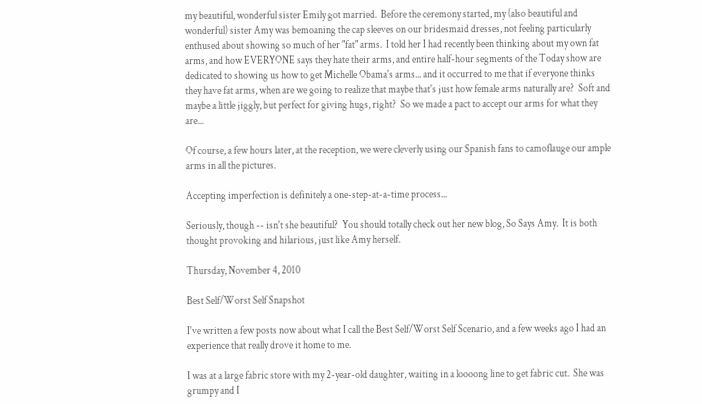my beautiful, wonderful sister Emily got married.  Before the ceremony started, my (also beautiful and wonderful) sister Amy was bemoaning the cap sleeves on our bridesmaid dresses, not feeling particularly enthused about showing so much of her "fat" arms.  I told her I had recently been thinking about my own fat arms, and how EVERYONE says they hate their arms, and entire half-hour segments of the Today show are dedicated to showing us how to get Michelle Obama's arms... and it occurred to me that if everyone thinks they have fat arms, when are we going to realize that maybe that's just how female arms naturally are?  Soft and maybe a little jiggly, but perfect for giving hugs, right?  So we made a pact to accept our arms for what they are...

Of course, a few hours later, at the reception, we were cleverly using our Spanish fans to camoflauge our ample arms in all the pictures.

Accepting imperfection is definitely a one-step-at-a-time process...

Seriously, though -- isn't she beautiful?  You should totally check out her new blog, So Says Amy.  It is both thought provoking and hilarious, just like Amy herself.

Thursday, November 4, 2010

Best Self/Worst Self Snapshot

I've written a few posts now about what I call the Best Self/Worst Self Scenario, and a few weeks ago I had an experience that really drove it home to me.

I was at a large fabric store with my 2-year-old daughter, waiting in a loooong line to get fabric cut.  She was grumpy and I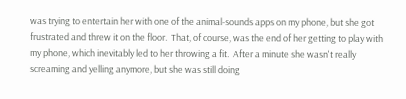was trying to entertain her with one of the animal-sounds apps on my phone, but she got frustrated and threw it on the floor.  That, of course, was the end of her getting to play with my phone, which inevitably led to her throwing a fit.  After a minute she wasn't really screaming and yelling anymore, but she was still doing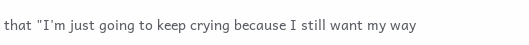that "I'm just going to keep crying because I still want my way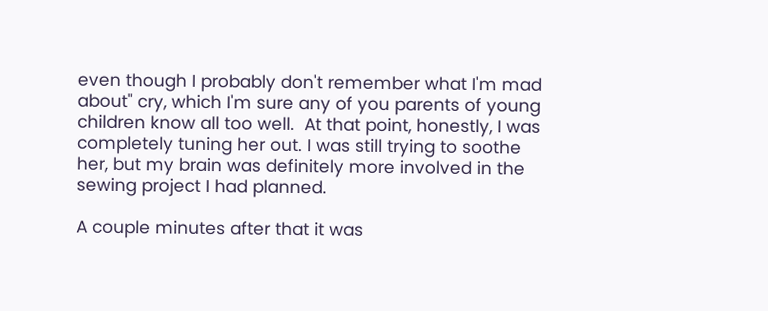even though I probably don't remember what I'm mad about" cry, which I'm sure any of you parents of young children know all too well.  At that point, honestly, I was completely tuning her out. I was still trying to soothe her, but my brain was definitely more involved in the sewing project I had planned.

A couple minutes after that it was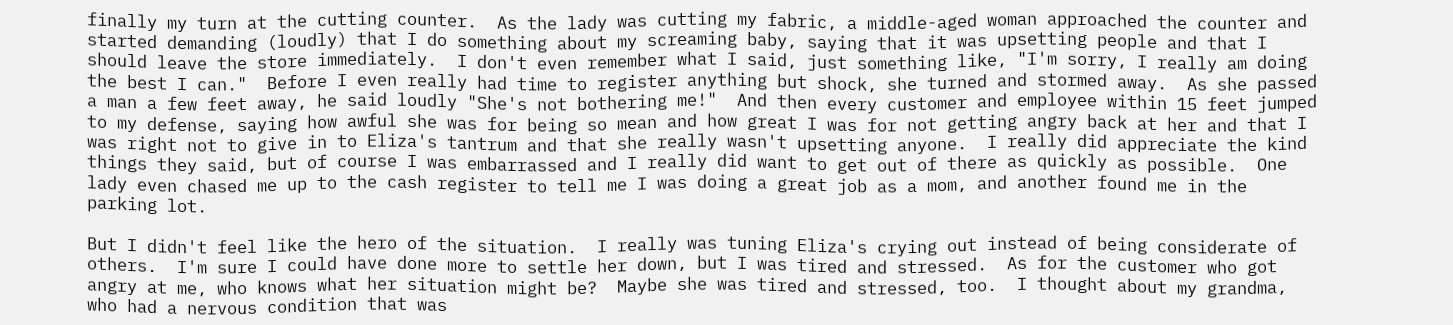finally my turn at the cutting counter.  As the lady was cutting my fabric, a middle-aged woman approached the counter and started demanding (loudly) that I do something about my screaming baby, saying that it was upsetting people and that I should leave the store immediately.  I don't even remember what I said, just something like, "I'm sorry, I really am doing the best I can."  Before I even really had time to register anything but shock, she turned and stormed away.  As she passed a man a few feet away, he said loudly "She's not bothering me!"  And then every customer and employee within 15 feet jumped to my defense, saying how awful she was for being so mean and how great I was for not getting angry back at her and that I was right not to give in to Eliza's tantrum and that she really wasn't upsetting anyone.  I really did appreciate the kind things they said, but of course I was embarrassed and I really did want to get out of there as quickly as possible.  One lady even chased me up to the cash register to tell me I was doing a great job as a mom, and another found me in the parking lot.

But I didn't feel like the hero of the situation.  I really was tuning Eliza's crying out instead of being considerate of others.  I'm sure I could have done more to settle her down, but I was tired and stressed.  As for the customer who got angry at me, who knows what her situation might be?  Maybe she was tired and stressed, too.  I thought about my grandma, who had a nervous condition that was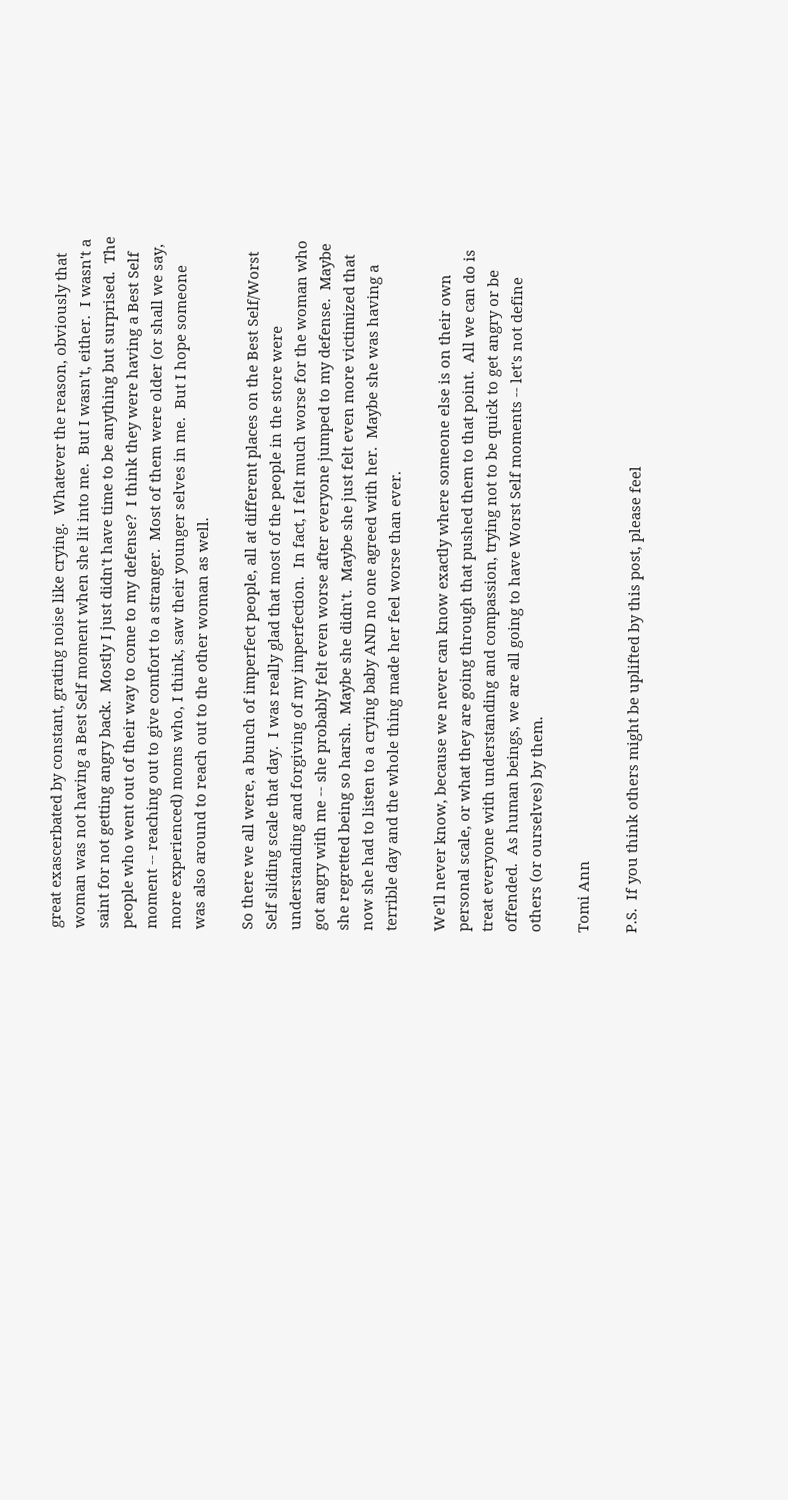great exascerbated by constant, grating noise like crying.  Whatever the reason, obviously that woman was not having a Best Self moment when she lit into me.  But I wasn't, either.  I wasn't a saint for not getting angry back.  Mostly I just didn't have time to be anything but surprised.  The people who went out of their way to come to my defense?  I think they were having a Best Self moment -- reaching out to give comfort to a stranger.  Most of them were older (or shall we say, more experienced) moms who, I think, saw their younger selves in me.  But I hope someone was also around to reach out to the other woman as well.

So there we all were, a bunch of imperfect people, all at different places on the Best Self/Worst Self sliding scale that day.  I was really glad that most of the people in the store were understanding and forgiving of my imperfection.  In fact, I felt much worse for the woman who got angry with me -- she probably felt even worse after everyone jumped to my defense.  Maybe she regretted being so harsh.  Maybe she didn't.  Maybe she just felt even more victimized that now she had to listen to a crying baby AND no one agreed with her.  Maybe she was having a terrible day and the whole thing made her feel worse than ever.

We'll never know, because we never can know exactly where someone else is on their own personal scale, or what they are going through that pushed them to that point.  All we can do is treat everyone with understanding and compassion, trying not to be quick to get angry or be offended.  As human beings, we are all going to have Worst Self moments -- let's not define others (or ourselves) by them.

Tomi Ann

P.S.  If you think others might be uplifted by this post, please feel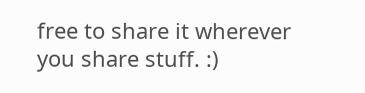free to share it wherever you share stuff. :)